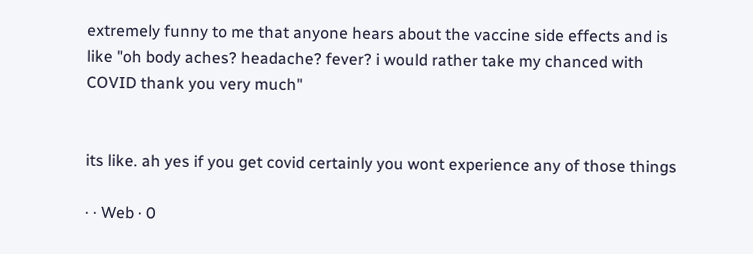extremely funny to me that anyone hears about the vaccine side effects and is like "oh body aches? headache? fever? i would rather take my chanced with COVID thank you very much"


its like. ah yes if you get covid certainly you wont experience any of those things

· · Web · 0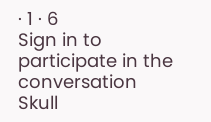· 1 · 6
Sign in to participate in the conversation
Skull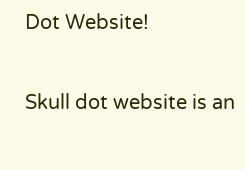Dot Website!

Skull dot website is an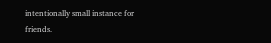intentionally small instance for friends.